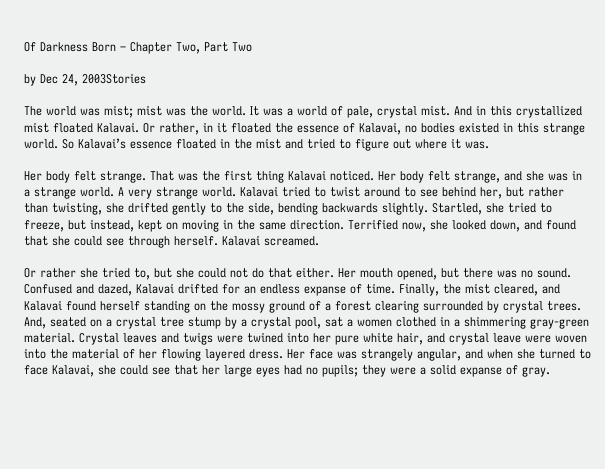Of Darkness Born – Chapter Two, Part Two

by Dec 24, 2003Stories

The world was mist; mist was the world. It was a world of pale, crystal mist. And in this crystallized mist floated Kalavai. Or rather, in it floated the essence of Kalavai, no bodies existed in this strange world. So Kalavai’s essence floated in the mist and tried to figure out where it was.

Her body felt strange. That was the first thing Kalavai noticed. Her body felt strange, and she was in a strange world. A very strange world. Kalavai tried to twist around to see behind her, but rather than twisting, she drifted gently to the side, bending backwards slightly. Startled, she tried to freeze, but instead, kept on moving in the same direction. Terrified now, she looked down, and found that she could see through herself. Kalavai screamed.

Or rather she tried to, but she could not do that either. Her mouth opened, but there was no sound. Confused and dazed, Kalavai drifted for an endless expanse of time. Finally, the mist cleared, and Kalavai found herself standing on the mossy ground of a forest clearing surrounded by crystal trees. And, seated on a crystal tree stump by a crystal pool, sat a women clothed in a shimmering gray-green material. Crystal leaves and twigs were twined into her pure white hair, and crystal leave were woven into the material of her flowing layered dress. Her face was strangely angular, and when she turned to face Kalavai, she could see that her large eyes had no pupils; they were a solid expanse of gray.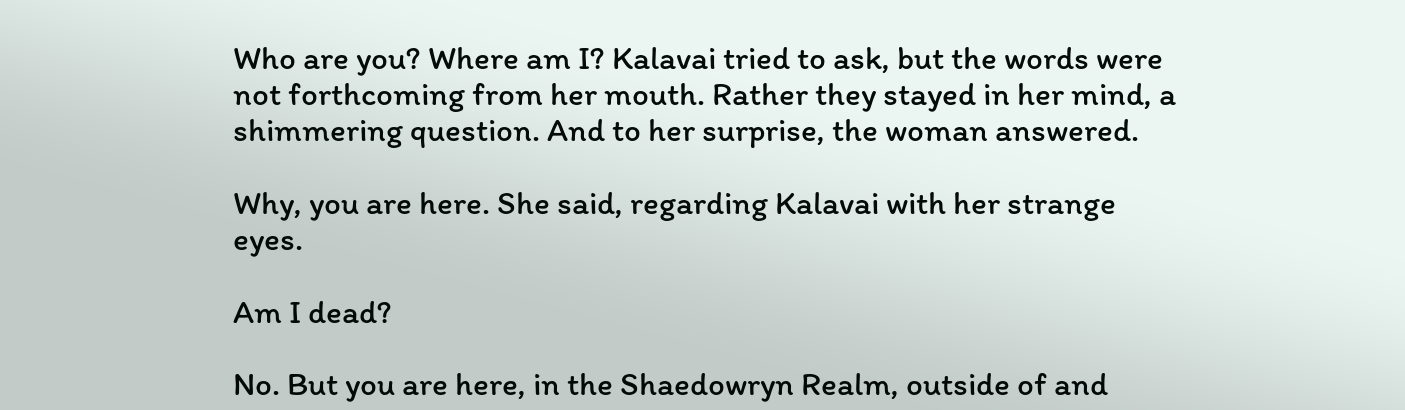Who are you? Where am I? Kalavai tried to ask, but the words were not forthcoming from her mouth. Rather they stayed in her mind, a shimmering question. And to her surprise, the woman answered.

Why, you are here. She said, regarding Kalavai with her strange eyes.

Am I dead?

No. But you are here, in the Shaedowryn Realm, outside of and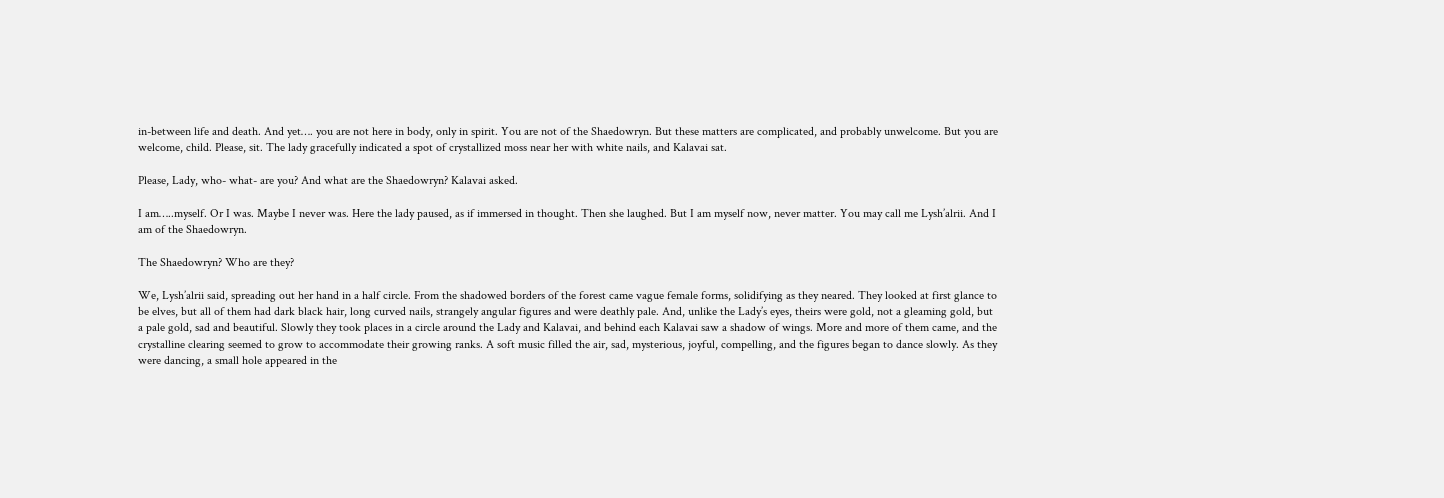in-between life and death. And yet…. you are not here in body, only in spirit. You are not of the Shaedowryn. But these matters are complicated, and probably unwelcome. But you are welcome, child. Please, sit. The lady gracefully indicated a spot of crystallized moss near her with white nails, and Kalavai sat.

Please, Lady, who- what- are you? And what are the Shaedowryn? Kalavai asked.

I am…..myself. Or I was. Maybe I never was. Here the lady paused, as if immersed in thought. Then she laughed. But I am myself now, never matter. You may call me Lysh’alrii. And I am of the Shaedowryn.

The Shaedowryn? Who are they?

We, Lysh’alrii said, spreading out her hand in a half circle. From the shadowed borders of the forest came vague female forms, solidifying as they neared. They looked at first glance to be elves, but all of them had dark black hair, long curved nails, strangely angular figures and were deathly pale. And, unlike the Lady’s eyes, theirs were gold, not a gleaming gold, but a pale gold, sad and beautiful. Slowly they took places in a circle around the Lady and Kalavai, and behind each Kalavai saw a shadow of wings. More and more of them came, and the crystalline clearing seemed to grow to accommodate their growing ranks. A soft music filled the air, sad, mysterious, joyful, compelling, and the figures began to dance slowly. As they were dancing, a small hole appeared in the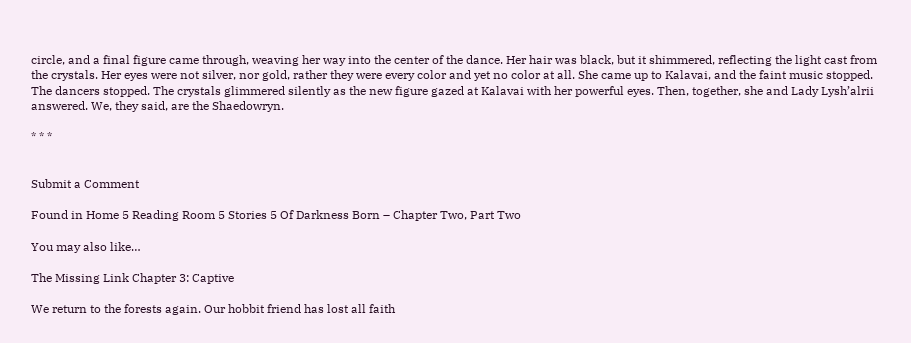circle, and a final figure came through, weaving her way into the center of the dance. Her hair was black, but it shimmered, reflecting the light cast from the crystals. Her eyes were not silver, nor gold, rather they were every color and yet no color at all. She came up to Kalavai, and the faint music stopped. The dancers stopped. The crystals glimmered silently as the new figure gazed at Kalavai with her powerful eyes. Then, together, she and Lady Lysh’alrii answered. We, they said, are the Shaedowryn.

* * *


Submit a Comment

Found in Home 5 Reading Room 5 Stories 5 Of Darkness Born – Chapter Two, Part Two

You may also like…

The Missing Link Chapter 3: Captive

We return to the forests again. Our hobbit friend has lost all faith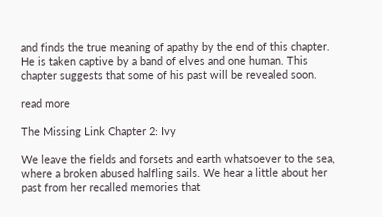and finds the true meaning of apathy by the end of this chapter. He is taken captive by a band of elves and one human. This chapter suggests that some of his past will be revealed soon.

read more

The Missing Link Chapter 2: Ivy

We leave the fields and forsets and earth whatsoever to the sea, where a broken abused halfling sails. We hear a little about her past from her recalled memories that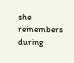she remembers during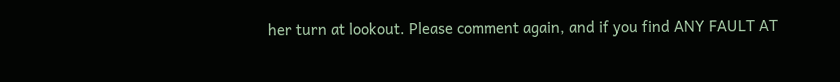her turn at lookout. Please comment again, and if you find ANY FAULT AT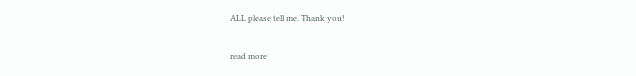ALL please tell me. Thank you!

read more